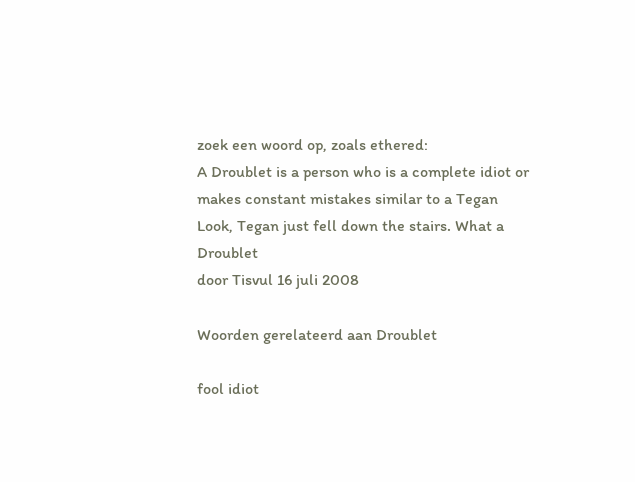zoek een woord op, zoals ethered:
A Droublet is a person who is a complete idiot or makes constant mistakes similar to a Tegan
Look, Tegan just fell down the stairs. What a Droublet
door Tisvul 16 juli 2008

Woorden gerelateerd aan Droublet

fool idiot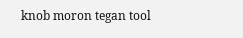knob moron tegan tool